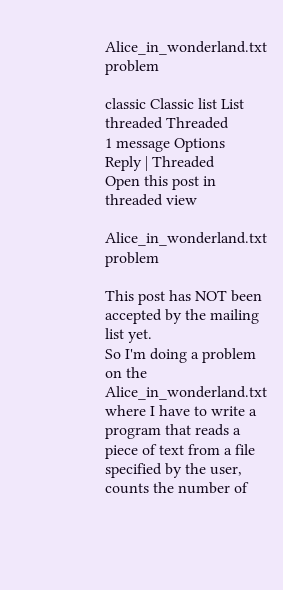Alice_in_wonderland.txt problem

classic Classic list List threaded Threaded
1 message Options
Reply | Threaded
Open this post in threaded view

Alice_in_wonderland.txt problem

This post has NOT been accepted by the mailing list yet.
So I'm doing a problem on the Alice_in_wonderland.txt where I have to write a program that reads a piece of text from a file specified by the user, counts the number of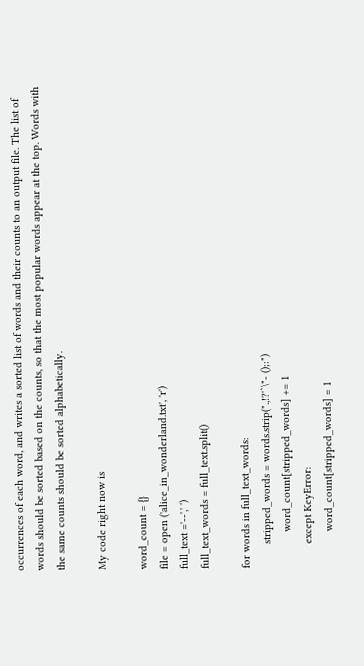occurrences of each word, and writes a sorted list of words and their counts to an output file. The list of words should be sorted based on the counts, so that the most popular words appear at the top. Words with the same counts should be sorted alphabetically.

My code right now is

word_count = {}
file = open ('alice_in_wonderland.txt', 'r')
full_text ='--',' ')
full_text_words = full_text.split()

for words in full_text_words:
        stripped_words = words.strip(".,!?'`\"- ();:")
            word_count[stripped_words] += 1
        except KeyError:
            word_count[stripped_words] = 1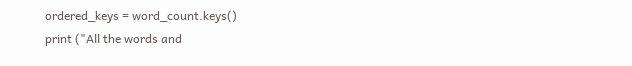ordered_keys = word_count.keys()
print ("All the words and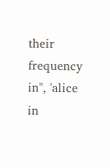their frequency in", 'alice in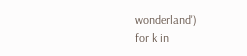wonderland')
for k in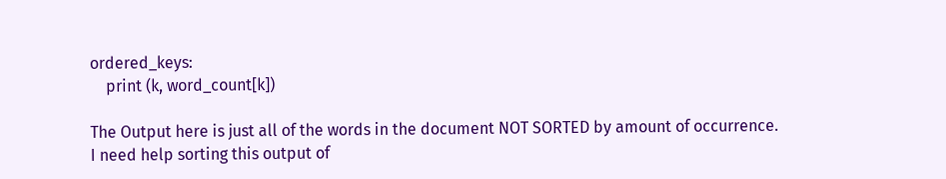ordered_keys:
    print (k, word_count[k])

The Output here is just all of the words in the document NOT SORTED by amount of occurrence.
I need help sorting this output of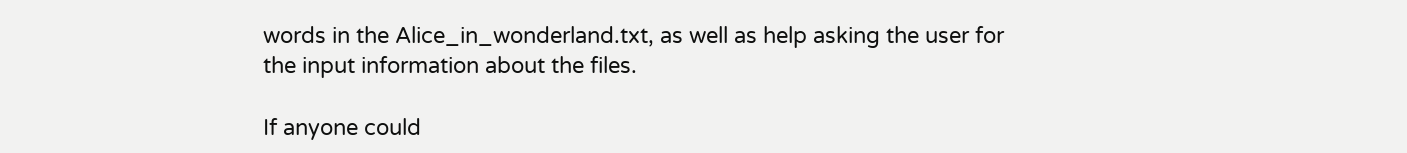words in the Alice_in_wonderland.txt, as well as help asking the user for the input information about the files.

If anyone could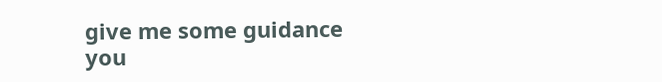give me some guidance you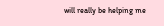will really be helping me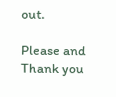out.

Please and Thank you